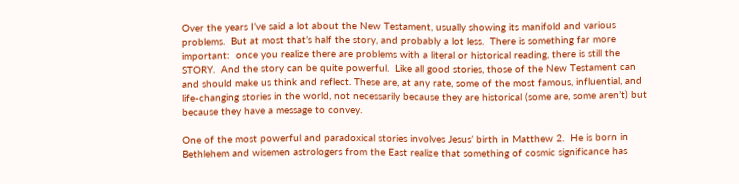Over the years I’ve said a lot about the New Testament, usually showing its manifold and various problems.  But at most that’s half the story, and probably a lot less.  There is something far more important:  once you realize there are problems with a literal or historical reading, there is still the STORY.  And the story can be quite powerful.  Like all good stories, those of the New Testament can and should make us think and reflect. These are, at any rate, some of the most famous, influential, and life-changing stories in the world, not necessarily because they are historical (some are, some aren’t) but because they have a message to convey.

One of the most powerful and paradoxical stories involves Jesus’ birth in Matthew 2.  He is born in Bethlehem and wisemen astrologers from the East realize that something of cosmic significance has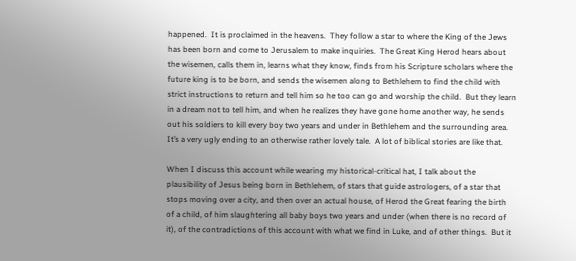happened.  It is proclaimed in the heavens.  They follow a star to where the King of the Jews has been born and come to Jerusalem to make inquiries.  The Great King Herod hears about the wisemen, calls them in, learns what they know, finds from his Scripture scholars where the future king is to be born, and sends the wisemen along to Bethlehem to find the child with strict instructions to return and tell him so he too can go and worship the child.  But they learn in a dream not to tell him, and when he realizes they have gone home another way, he sends out his soldiers to kill every boy two years and under in Bethlehem and the surrounding area.  It’s a very ugly ending to an otherwise rather lovely tale.  A lot of biblical stories are like that.

When I discuss this account while wearing my historical-critical hat, I talk about the plausibility of Jesus being born in Bethlehem, of stars that guide astrologers, of a star that stops moving over a city, and then over an actual house, of Herod the Great fearing the birth of a child, of him slaughtering all baby boys two years and under (when there is no record of it), of the contradictions of this account with what we find in Luke, and of other things.  But it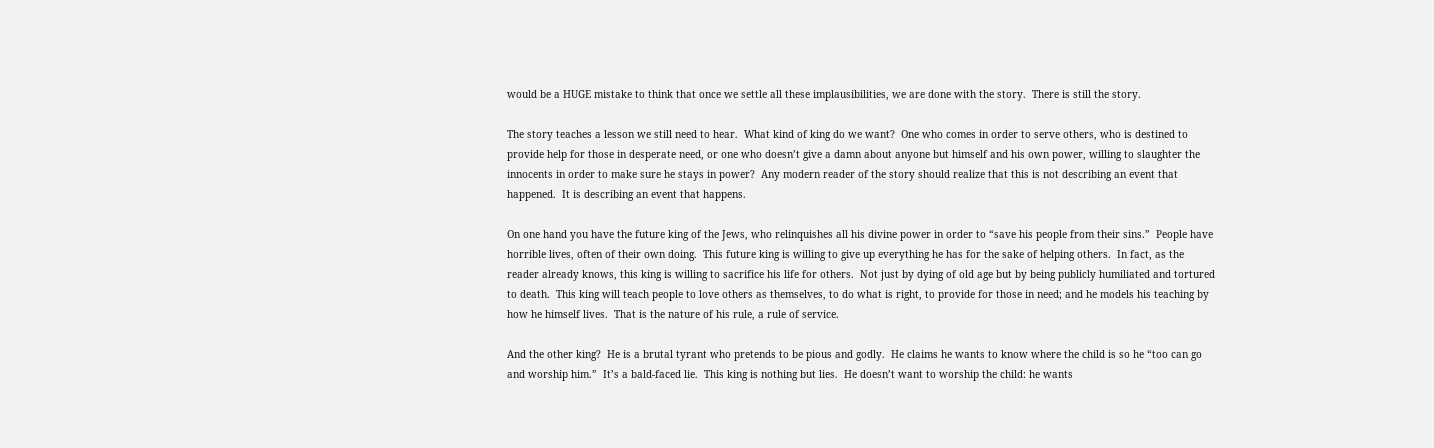would be a HUGE mistake to think that once we settle all these implausibilities, we are done with the story.  There is still the story.

The story teaches a lesson we still need to hear.  What kind of king do we want?  One who comes in order to serve others, who is destined to provide help for those in desperate need, or one who doesn’t give a damn about anyone but himself and his own power, willing to slaughter the innocents in order to make sure he stays in power?  Any modern reader of the story should realize that this is not describing an event that happened.  It is describing an event that happens.

On one hand you have the future king of the Jews, who relinquishes all his divine power in order to “save his people from their sins.”  People have horrible lives, often of their own doing.  This future king is willing to give up everything he has for the sake of helping others.  In fact, as the reader already knows, this king is willing to sacrifice his life for others.  Not just by dying of old age but by being publicly humiliated and tortured to death.  This king will teach people to love others as themselves, to do what is right, to provide for those in need; and he models his teaching by how he himself lives.  That is the nature of his rule, a rule of service.

And the other king?  He is a brutal tyrant who pretends to be pious and godly.  He claims he wants to know where the child is so he “too can go and worship him.”  It’s a bald-faced lie.  This king is nothing but lies.  He doesn’t want to worship the child: he wants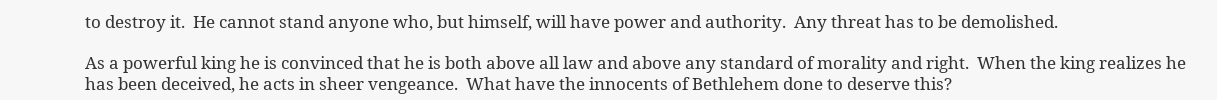to destroy it.  He cannot stand anyone who, but himself, will have power and authority.  Any threat has to be demolished.

As a powerful king he is convinced that he is both above all law and above any standard of morality and right.  When the king realizes he has been deceived, he acts in sheer vengeance.  What have the innocents of Bethlehem done to deserve this?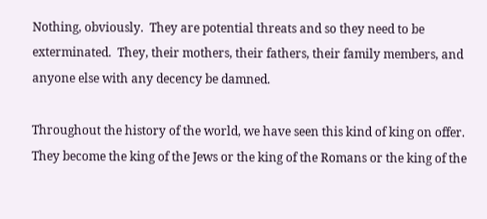Nothing, obviously.  They are potential threats and so they need to be exterminated.  They, their mothers, their fathers, their family members, and anyone else with any decency be damned.

Throughout the history of the world, we have seen this kind of king on offer.  They become the king of the Jews or the king of the Romans or the king of the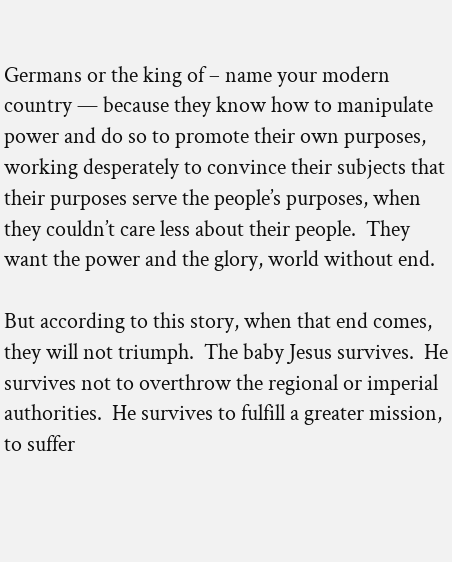Germans or the king of – name your modern country — because they know how to manipulate power and do so to promote their own purposes, working desperately to convince their subjects that their purposes serve the people’s purposes, when they couldn’t care less about their people.  They want the power and the glory, world without end.

But according to this story, when that end comes, they will not triumph.  The baby Jesus survives.  He survives not to overthrow the regional or imperial authorities.  He survives to fulfill a greater mission, to suffer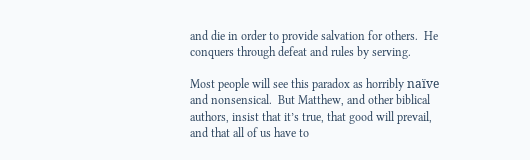and die in order to provide salvation for others.  He conquers through defeat and rules by serving.

Most people will see this paradox as horribly naïve and nonsensical.  But Matthew, and other biblical authors, insist that it’s true, that good will prevail, and that all of us have to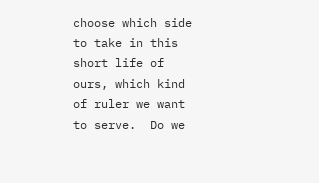choose which side to take in this short life of ours, which kind of ruler we want to serve.  Do we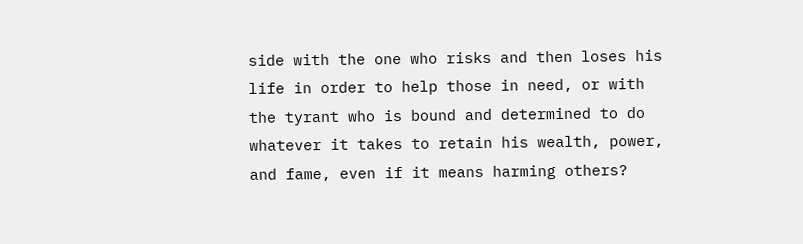side with the one who risks and then loses his life in order to help those in need, or with the tyrant who is bound and determined to do whatever it takes to retain his wealth, power, and fame, even if it means harming others?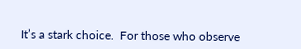It’s a stark choice.  For those who observe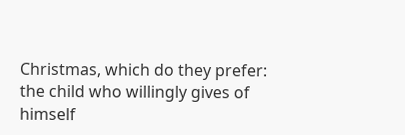Christmas, which do they prefer: the child who willingly gives of himself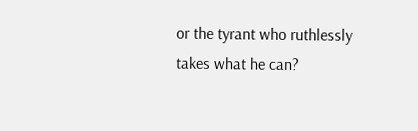or the tyrant who ruthlessly takes what he can?